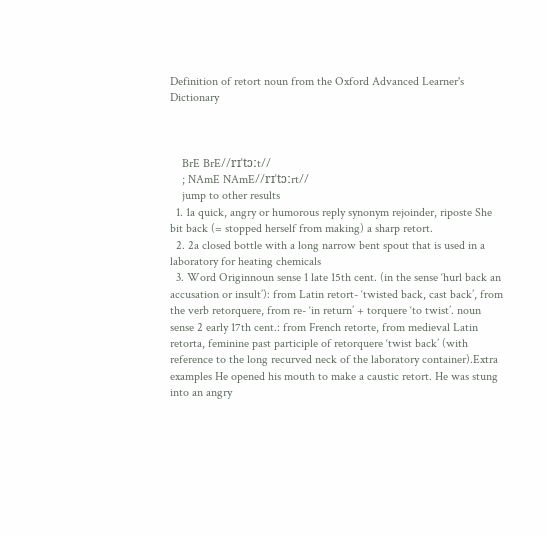Definition of retort noun from the Oxford Advanced Learner's Dictionary



    BrE BrE//rɪˈtɔːt//
    ; NAmE NAmE//rɪˈtɔːrt//
    jump to other results
  1. 1a quick, angry or humorous reply synonym rejoinder, riposte She bit back (= stopped herself from making) a sharp retort.
  2. 2a closed bottle with a long narrow bent spout that is used in a laboratory for heating chemicals
  3. Word Originnoun sense 1 late 15th cent. (in the sense ‘hurl back an accusation or insult’): from Latin retort- ‘twisted back, cast back’, from the verb retorquere, from re- ‘in return’ + torquere ‘to twist’. noun sense 2 early 17th cent.: from French retorte, from medieval Latin retorta, feminine past participle of retorquere ‘twist back’ (with reference to the long recurved neck of the laboratory container).Extra examples He opened his mouth to make a caustic retort. He was stung into an angry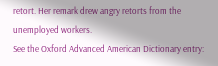retort. Her remark drew angry retorts from the unemployed workers.
See the Oxford Advanced American Dictionary entry: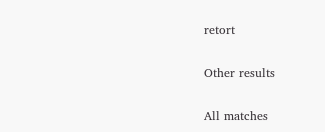retort

Other results

All matches